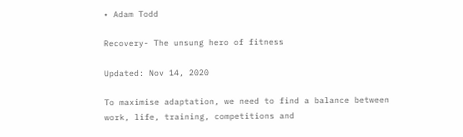• Adam Todd

Recovery- The unsung hero of fitness

Updated: Nov 14, 2020

To maximise adaptation, we need to find a balance between work, life, training, competitions and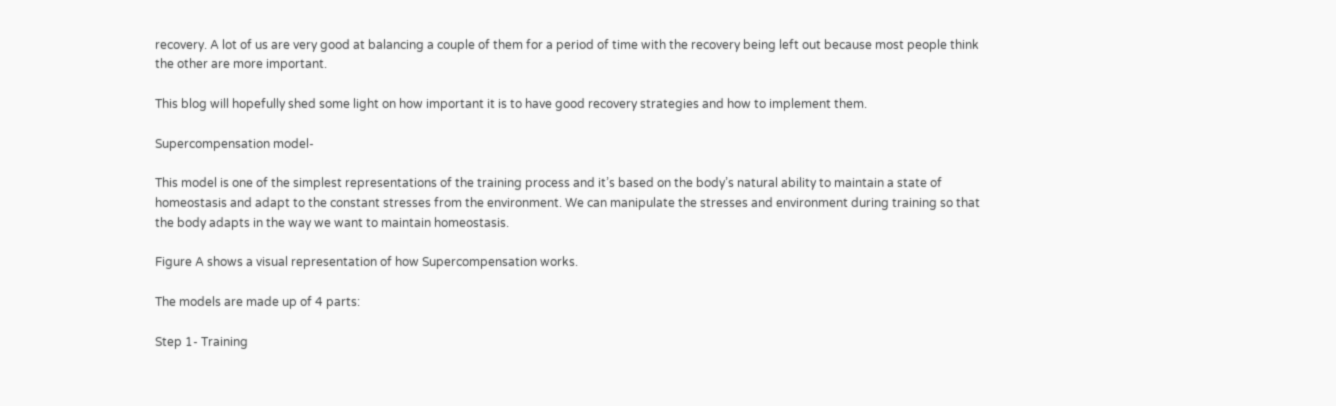recovery. A lot of us are very good at balancing a couple of them for a period of time with the recovery being left out because most people think the other are more important.

This blog will hopefully shed some light on how important it is to have good recovery strategies and how to implement them.

Supercompensation model-

This model is one of the simplest representations of the training process and it’s based on the body’s natural ability to maintain a state of homeostasis and adapt to the constant stresses from the environment. We can manipulate the stresses and environment during training so that the body adapts in the way we want to maintain homeostasis.

Figure A shows a visual representation of how Supercompensation works.

The models are made up of 4 parts:

Step 1- Training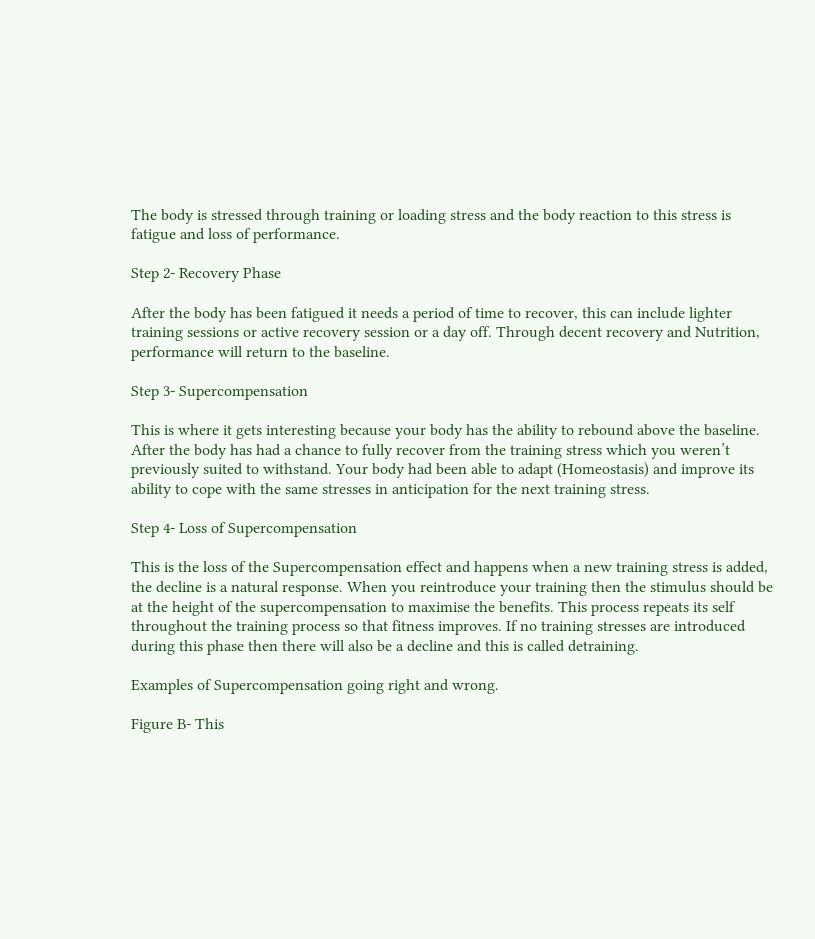The body is stressed through training or loading stress and the body reaction to this stress is fatigue and loss of performance.

Step 2- Recovery Phase

After the body has been fatigued it needs a period of time to recover, this can include lighter training sessions or active recovery session or a day off. Through decent recovery and Nutrition, performance will return to the baseline.

Step 3- Supercompensation

This is where it gets interesting because your body has the ability to rebound above the baseline. After the body has had a chance to fully recover from the training stress which you weren’t previously suited to withstand. Your body had been able to adapt (Homeostasis) and improve its ability to cope with the same stresses in anticipation for the next training stress.

Step 4- Loss of Supercompensation

This is the loss of the Supercompensation effect and happens when a new training stress is added, the decline is a natural response. When you reintroduce your training then the stimulus should be at the height of the supercompensation to maximise the benefits. This process repeats its self throughout the training process so that fitness improves. If no training stresses are introduced during this phase then there will also be a decline and this is called detraining.

Examples of Supercompensation going right and wrong.

Figure B- This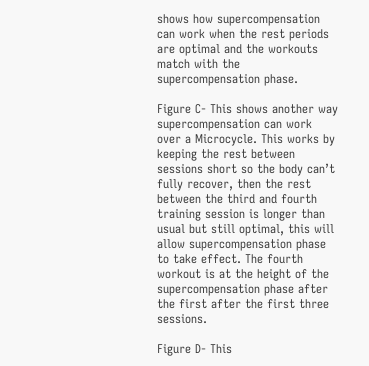shows how supercompensation can work when the rest periods are optimal and the workouts match with the supercompensation phase.

Figure C- This shows another way supercompensation can work over a Microcycle. This works by keeping the rest between sessions short so the body can’t fully recover, then the rest between the third and fourth training session is longer than usual but still optimal, this will allow supercompensation phase to take effect. The fourth workout is at the height of the supercompensation phase after the first after the first three sessions.

Figure D- This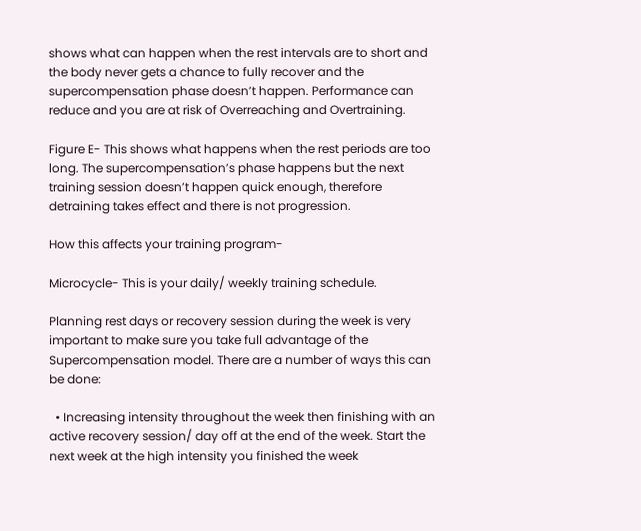shows what can happen when the rest intervals are to short and the body never gets a chance to fully recover and the supercompensation phase doesn’t happen. Performance can reduce and you are at risk of Overreaching and Overtraining.

Figure E- This shows what happens when the rest periods are too long. The supercompensation’s phase happens but the next training session doesn’t happen quick enough, therefore detraining takes effect and there is not progression.

How this affects your training program-

Microcycle- This is your daily/ weekly training schedule.

Planning rest days or recovery session during the week is very important to make sure you take full advantage of the Supercompensation model. There are a number of ways this can be done:

  • Increasing intensity throughout the week then finishing with an active recovery session/ day off at the end of the week. Start the next week at the high intensity you finished the week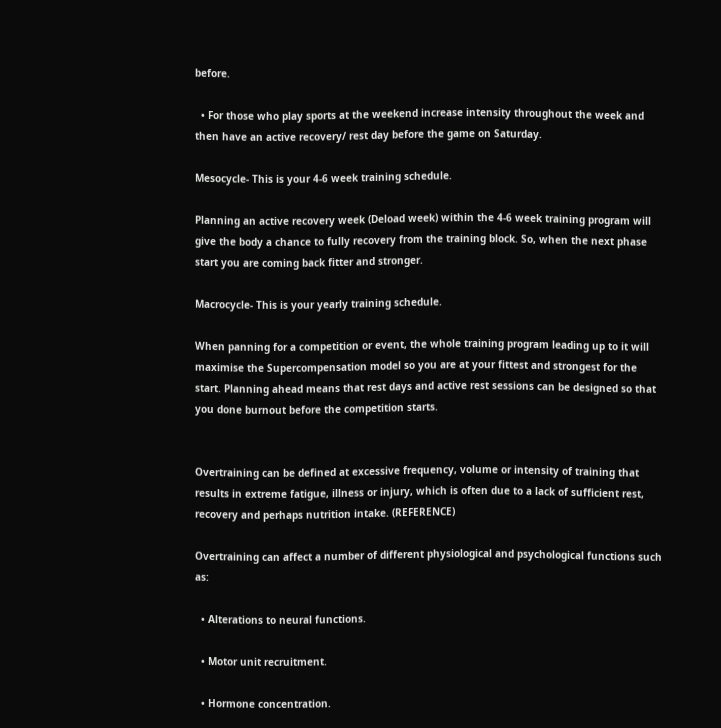before.

  • For those who play sports at the weekend increase intensity throughout the week and then have an active recovery/ rest day before the game on Saturday.

Mesocycle- This is your 4-6 week training schedule.

Planning an active recovery week (Deload week) within the 4-6 week training program will give the body a chance to fully recovery from the training block. So, when the next phase start you are coming back fitter and stronger.

Macrocycle- This is your yearly training schedule.

When panning for a competition or event, the whole training program leading up to it will maximise the Supercompensation model so you are at your fittest and strongest for the start. Planning ahead means that rest days and active rest sessions can be designed so that you done burnout before the competition starts.


Overtraining can be defined at excessive frequency, volume or intensity of training that results in extreme fatigue, illness or injury, which is often due to a lack of sufficient rest, recovery and perhaps nutrition intake. (REFERENCE)

Overtraining can affect a number of different physiological and psychological functions such as:

  • Alterations to neural functions.

  • Motor unit recruitment.

  • Hormone concentration.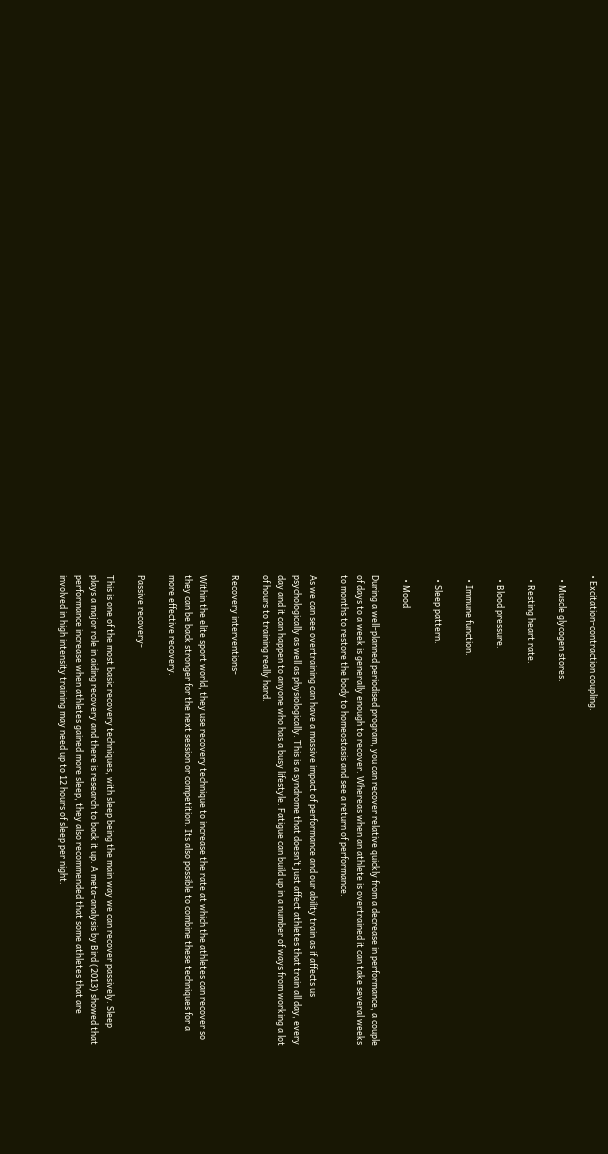• Excitation-contraction coupling.

  • Muscle glycogen stores.

  • Resting heart rate.

  • Blood pressure.

  • Immune function.

  • Sleep pattern.

  • Mood

During a well-planned periodised program, you can recover relative quickly from a decrease in performance, a couple of days to a week is generally enough to recover. Whereas when an athlete is overtrained it can take several weeks to months to restore the body to homeostasis and see a return of performance.

As we can see overtraining can have a massive impact of performance and our ability train as if affects us psychologically as well as physiologically. This is a syndrome that doesn’t just affect athletes that train all day, every day and it can happen to anyone who has a busy lifestyle. Fatigue can build up in a number of ways from working a lot of hours to training really hard.

Recovery interventions-

Within the elite sport world, they use recovery technique to increase the rate at which the athletes can recover so they can be back stronger for the next session or competition. Its also possible to combine these techniques for a more effective recovery.

Passive recovery-

This is one of the most basic recovery techniques, with sleep being the main way we can recover passively. Sleep plays a major role in aiding recovery and there is research to back it up. A meta-analysis by Bird (2013) showed that performance increase when athletes gained more sleep, they also recommended that some athletes that are involved in high intensity training may need up to 12 hours of sleep per night.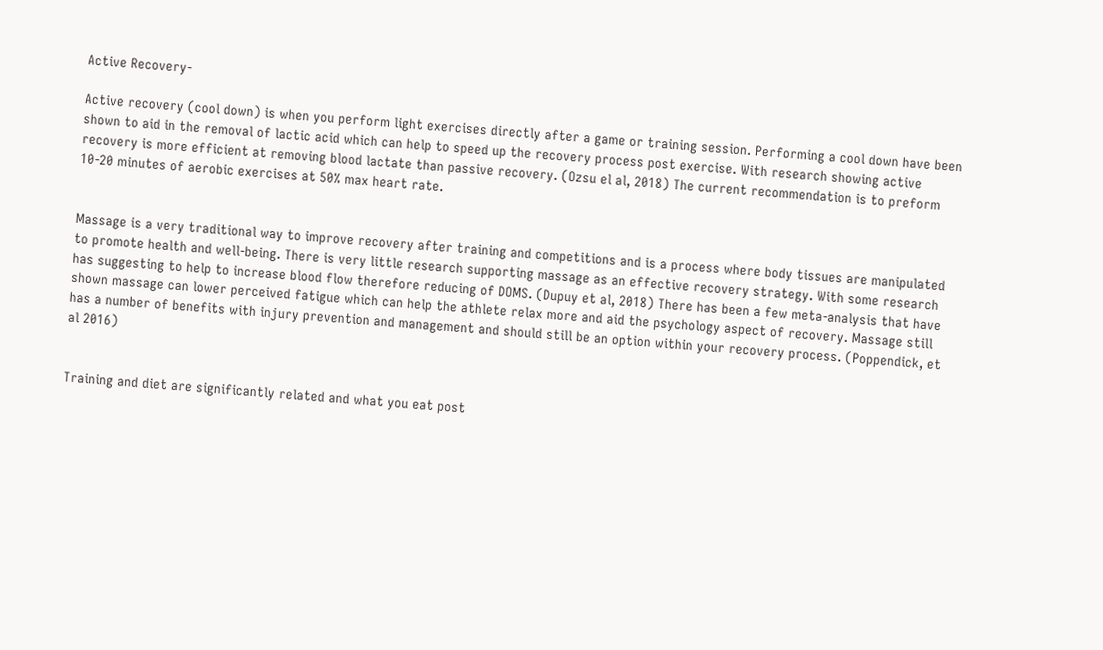Active Recovery-

Active recovery (cool down) is when you perform light exercises directly after a game or training session. Performing a cool down have been shown to aid in the removal of lactic acid which can help to speed up the recovery process post exercise. With research showing active recovery is more efficient at removing blood lactate than passive recovery. (Ozsu el al, 2018) The current recommendation is to preform 10-20 minutes of aerobic exercises at 50% max heart rate.


Massage is a very traditional way to improve recovery after training and competitions and is a process where body tissues are manipulated to promote health and well-being. There is very little research supporting massage as an effective recovery strategy. With some research has suggesting to help to increase blood flow therefore reducing of DOMS. (Dupuy et al, 2018) There has been a few meta-analysis that have shown massage can lower perceived fatigue which can help the athlete relax more and aid the psychology aspect of recovery. Massage still has a number of benefits with injury prevention and management and should still be an option within your recovery process. (Poppendick, et al 2016)


Training and diet are significantly related and what you eat post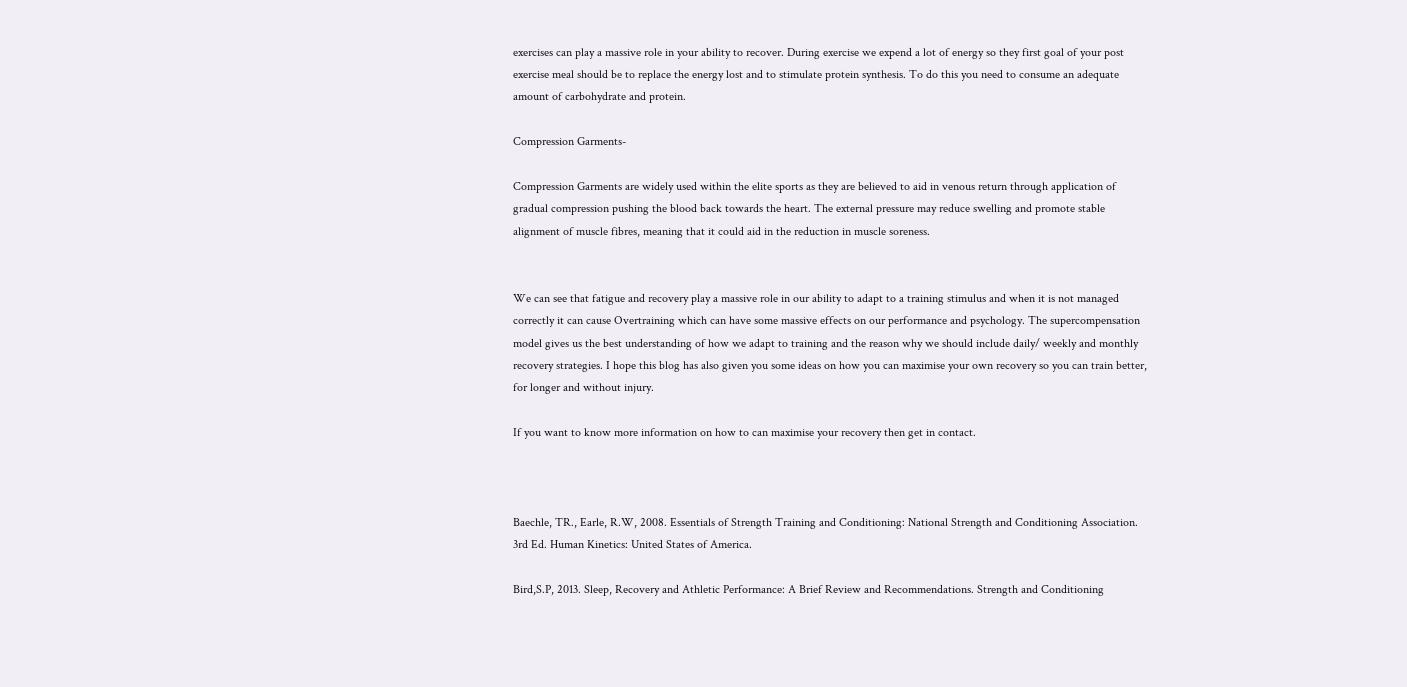exercises can play a massive role in your ability to recover. During exercise we expend a lot of energy so they first goal of your post exercise meal should be to replace the energy lost and to stimulate protein synthesis. To do this you need to consume an adequate amount of carbohydrate and protein.

Compression Garments-

Compression Garments are widely used within the elite sports as they are believed to aid in venous return through application of gradual compression pushing the blood back towards the heart. The external pressure may reduce swelling and promote stable alignment of muscle fibres, meaning that it could aid in the reduction in muscle soreness.


We can see that fatigue and recovery play a massive role in our ability to adapt to a training stimulus and when it is not managed correctly it can cause Overtraining which can have some massive effects on our performance and psychology. The supercompensation model gives us the best understanding of how we adapt to training and the reason why we should include daily/ weekly and monthly recovery strategies. I hope this blog has also given you some ideas on how you can maximise your own recovery so you can train better, for longer and without injury.

If you want to know more information on how to can maximise your recovery then get in contact.



Baechle, TR., Earle, R.W, 2008. Essentials of Strength Training and Conditioning: National Strength and Conditioning Association. 3rd Ed. Human Kinetics: United States of America.

Bird,S.P, 2013. Sleep, Recovery and Athletic Performance: A Brief Review and Recommendations. Strength and Conditioning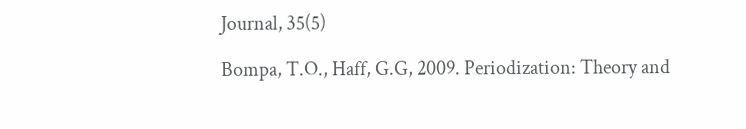Journal, 35(5)

Bompa, T.O., Haff, G.G, 2009. Periodization: Theory and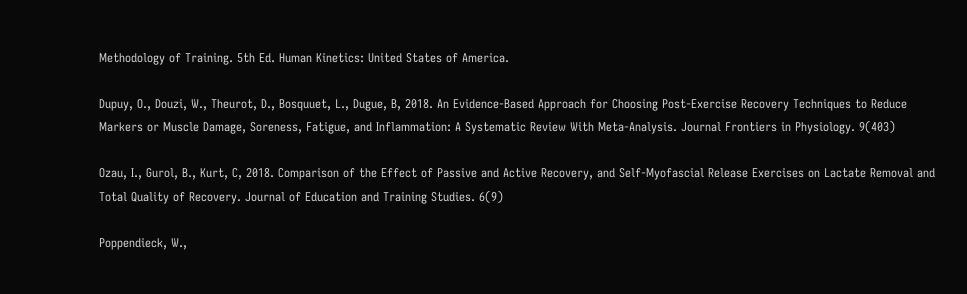Methodology of Training. 5th Ed. Human Kinetics: United States of America.

Dupuy, O., Douzi, W., Theurot, D., Bosquuet, L., Dugue, B, 2018. An Evidence-Based Approach for Choosing Post-Exercise Recovery Techniques to Reduce Markers or Muscle Damage, Soreness, Fatigue, and Inflammation: A Systematic Review With Meta-Analysis. Journal Frontiers in Physiology. 9(403)

Ozau, I., Gurol, B., Kurt, C, 2018. Comparison of the Effect of Passive and Active Recovery, and Self-Myofascial Release Exercises on Lactate Removal and Total Quality of Recovery. Journal of Education and Training Studies. 6(9)

Poppendieck, W.,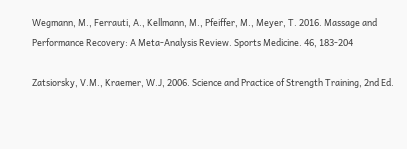Wegmann, M., Ferrauti, A., Kellmann, M., Pfeiffer, M., Meyer, T. 2016. Massage and Performance Recovery: A Meta-Analysis Review. Sports Medicine. 46, 183-204

Zatsiorsky, V.M., Kraemer, W.J, 2006. Science and Practice of Strength Training, 2nd Ed.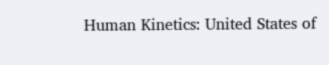Human Kinetics: United States of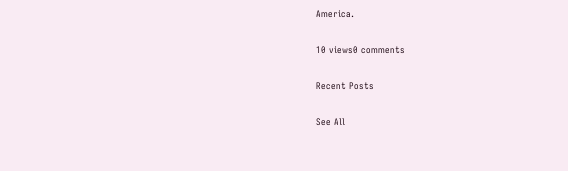America.

10 views0 comments

Recent Posts

See All